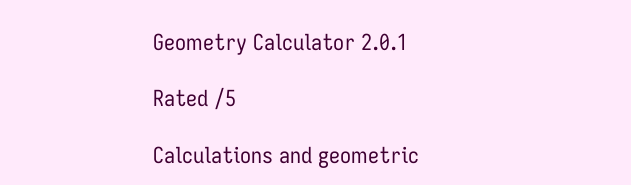Geometry Calculator 2.0.1

Rated /5

Calculations and geometric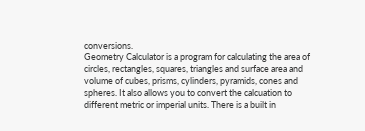conversions.
Geometry Calculator is a program for calculating the area of circles, rectangles, squares, triangles and surface area and volume of cubes, prisms, cylinders, pyramids, cones and spheres. It also allows you to convert the calcuation to different metric or imperial units. There is a built in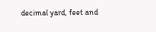decimal yard, feet and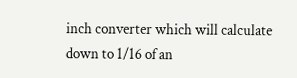inch converter which will calculate down to 1/16 of an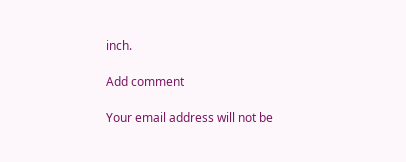inch.

Add comment

Your email address will not be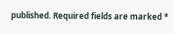published. Required fields are marked *